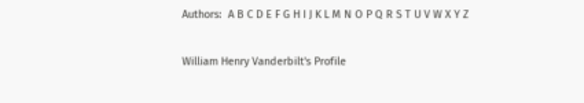Authors:  A B C D E F G H I J K L M N O P Q R S T U V W X Y Z

William Henry Vanderbilt's Profile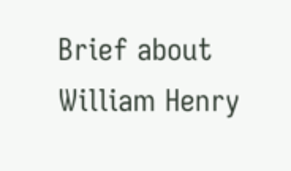Brief about William Henry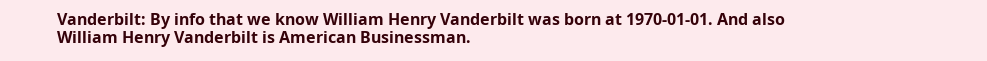Vanderbilt: By info that we know William Henry Vanderbilt was born at 1970-01-01. And also William Henry Vanderbilt is American Businessman.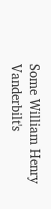Some William Henry Vanderbilt's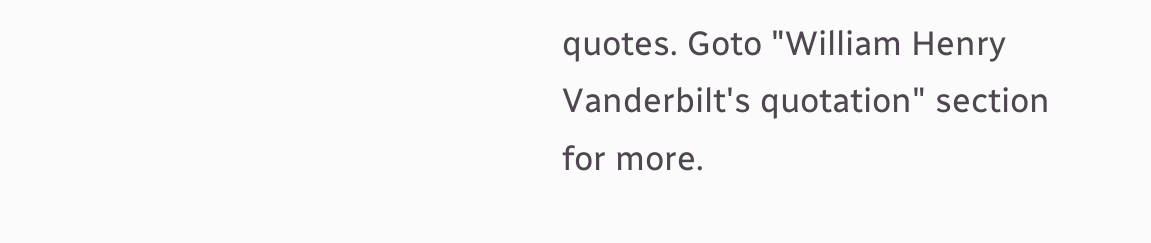quotes. Goto "William Henry Vanderbilt's quotation" section for more.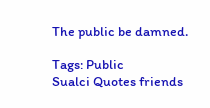The public be damned.

Tags: Public
Sualci Quotes friends